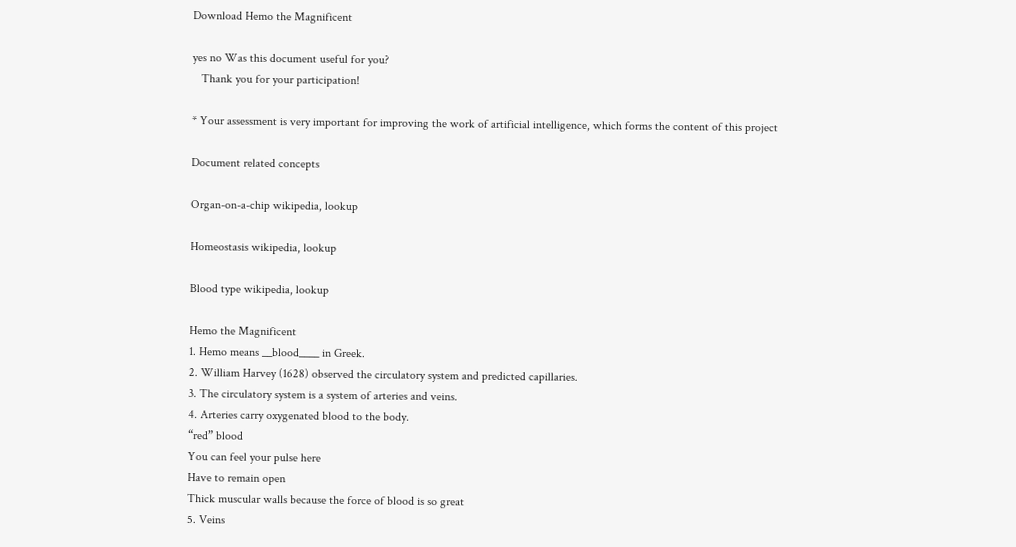Download Hemo the Magnificent

yes no Was this document useful for you?
   Thank you for your participation!

* Your assessment is very important for improving the work of artificial intelligence, which forms the content of this project

Document related concepts

Organ-on-a-chip wikipedia, lookup

Homeostasis wikipedia, lookup

Blood type wikipedia, lookup

Hemo the Magnificent
1. Hemo means __blood____ in Greek.
2. William Harvey (1628) observed the circulatory system and predicted capillaries.
3. The circulatory system is a system of arteries and veins.
4. Arteries carry oxygenated blood to the body.
“red” blood
You can feel your pulse here
Have to remain open
Thick muscular walls because the force of blood is so great
5. Veins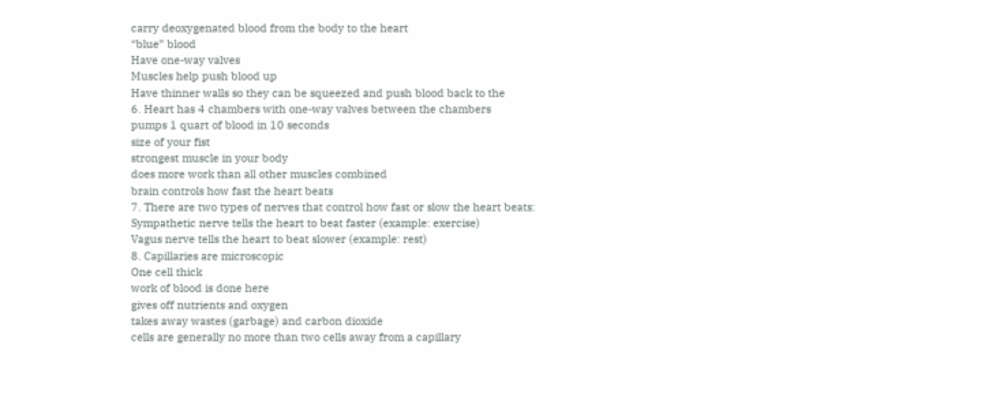carry deoxygenated blood from the body to the heart
“blue” blood
Have one-way valves
Muscles help push blood up
Have thinner walls so they can be squeezed and push blood back to the
6. Heart has 4 chambers with one-way valves between the chambers
pumps 1 quart of blood in 10 seconds
size of your fist
strongest muscle in your body
does more work than all other muscles combined
brain controls how fast the heart beats
7. There are two types of nerves that control how fast or slow the heart beats:
Sympathetic nerve tells the heart to beat faster (example: exercise)
Vagus nerve tells the heart to beat slower (example: rest)
8. Capillaries are microscopic
One cell thick
work of blood is done here
gives off nutrients and oxygen
takes away wastes (garbage) and carbon dioxide
cells are generally no more than two cells away from a capillary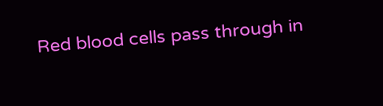Red blood cells pass through in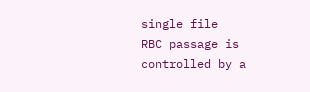single file
RBC passage is controlled by a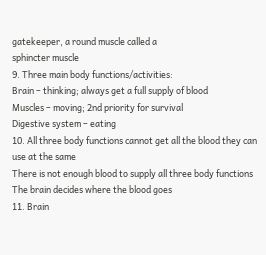gatekeeper, a round muscle called a
sphincter muscle
9. Three main body functions/activities:
Brain – thinking; always get a full supply of blood
Muscles – moving; 2nd priority for survival
Digestive system – eating
10. All three body functions cannot get all the blood they can use at the same
There is not enough blood to supply all three body functions
The brain decides where the blood goes
11. Brain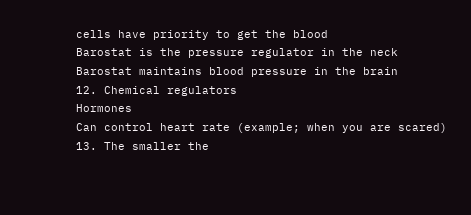cells have priority to get the blood
Barostat is the pressure regulator in the neck
Barostat maintains blood pressure in the brain
12. Chemical regulators
Hormones
Can control heart rate (example; when you are scared)
13. The smaller the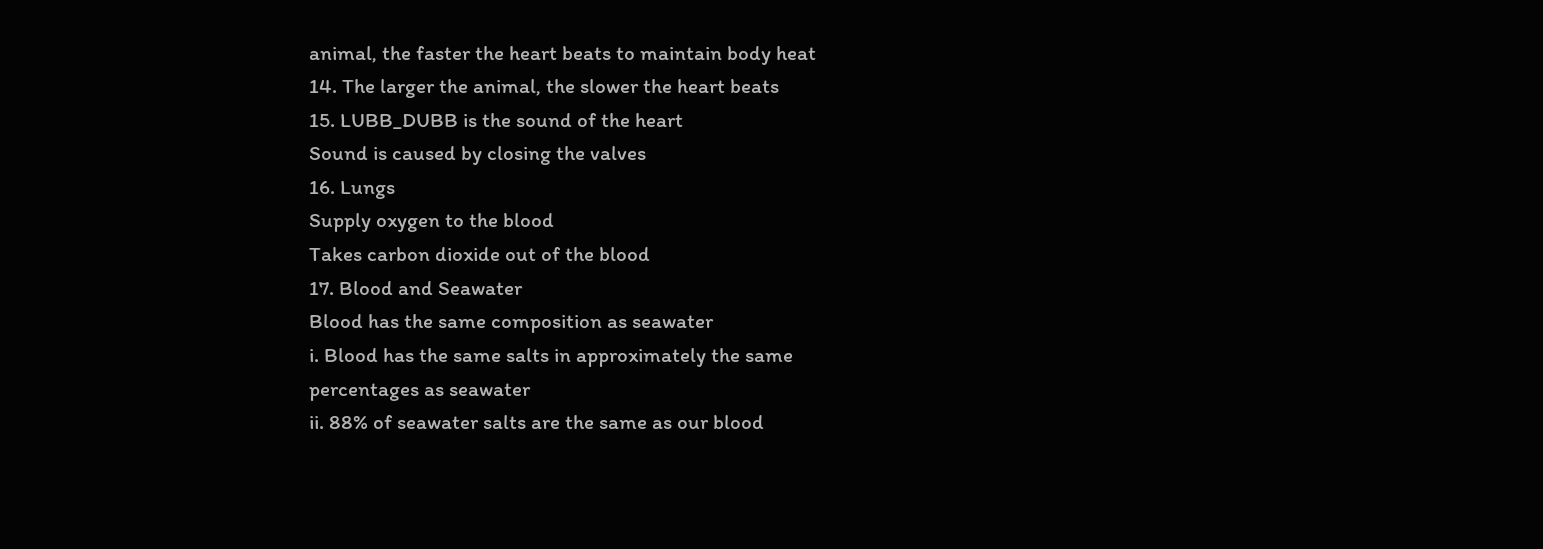animal, the faster the heart beats to maintain body heat
14. The larger the animal, the slower the heart beats
15. LUBB_DUBB is the sound of the heart
Sound is caused by closing the valves
16. Lungs
Supply oxygen to the blood
Takes carbon dioxide out of the blood
17. Blood and Seawater
Blood has the same composition as seawater
i. Blood has the same salts in approximately the same
percentages as seawater
ii. 88% of seawater salts are the same as our blood